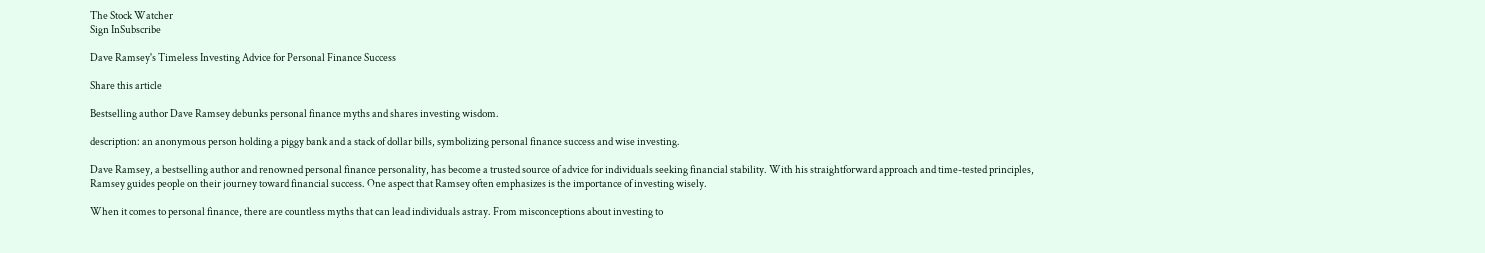The Stock Watcher
Sign InSubscribe

Dave Ramsey's Timeless Investing Advice for Personal Finance Success

Share this article

Bestselling author Dave Ramsey debunks personal finance myths and shares investing wisdom.

description: an anonymous person holding a piggy bank and a stack of dollar bills, symbolizing personal finance success and wise investing.

Dave Ramsey, a bestselling author and renowned personal finance personality, has become a trusted source of advice for individuals seeking financial stability. With his straightforward approach and time-tested principles, Ramsey guides people on their journey toward financial success. One aspect that Ramsey often emphasizes is the importance of investing wisely.

When it comes to personal finance, there are countless myths that can lead individuals astray. From misconceptions about investing to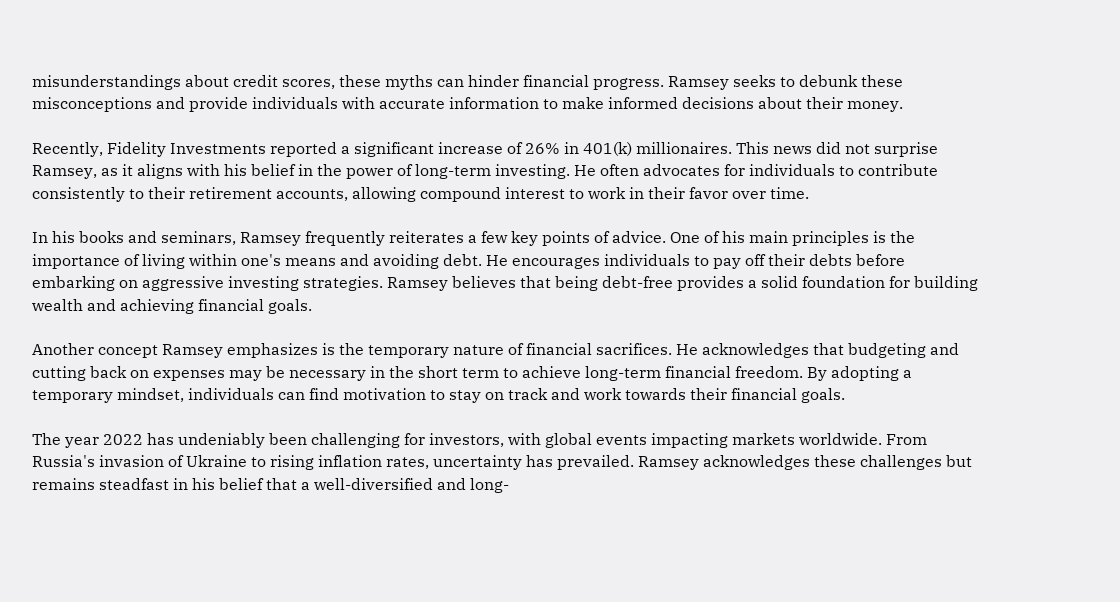misunderstandings about credit scores, these myths can hinder financial progress. Ramsey seeks to debunk these misconceptions and provide individuals with accurate information to make informed decisions about their money.

Recently, Fidelity Investments reported a significant increase of 26% in 401(k) millionaires. This news did not surprise Ramsey, as it aligns with his belief in the power of long-term investing. He often advocates for individuals to contribute consistently to their retirement accounts, allowing compound interest to work in their favor over time.

In his books and seminars, Ramsey frequently reiterates a few key points of advice. One of his main principles is the importance of living within one's means and avoiding debt. He encourages individuals to pay off their debts before embarking on aggressive investing strategies. Ramsey believes that being debt-free provides a solid foundation for building wealth and achieving financial goals.

Another concept Ramsey emphasizes is the temporary nature of financial sacrifices. He acknowledges that budgeting and cutting back on expenses may be necessary in the short term to achieve long-term financial freedom. By adopting a temporary mindset, individuals can find motivation to stay on track and work towards their financial goals.

The year 2022 has undeniably been challenging for investors, with global events impacting markets worldwide. From Russia's invasion of Ukraine to rising inflation rates, uncertainty has prevailed. Ramsey acknowledges these challenges but remains steadfast in his belief that a well-diversified and long-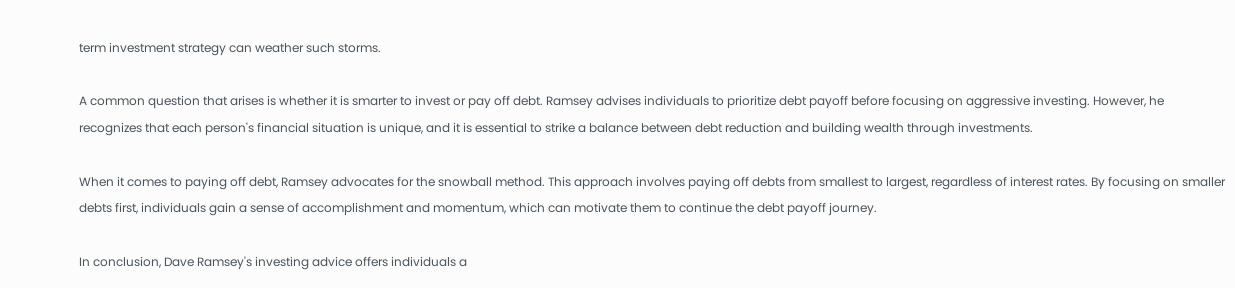term investment strategy can weather such storms.

A common question that arises is whether it is smarter to invest or pay off debt. Ramsey advises individuals to prioritize debt payoff before focusing on aggressive investing. However, he recognizes that each person's financial situation is unique, and it is essential to strike a balance between debt reduction and building wealth through investments.

When it comes to paying off debt, Ramsey advocates for the snowball method. This approach involves paying off debts from smallest to largest, regardless of interest rates. By focusing on smaller debts first, individuals gain a sense of accomplishment and momentum, which can motivate them to continue the debt payoff journey.

In conclusion, Dave Ramsey's investing advice offers individuals a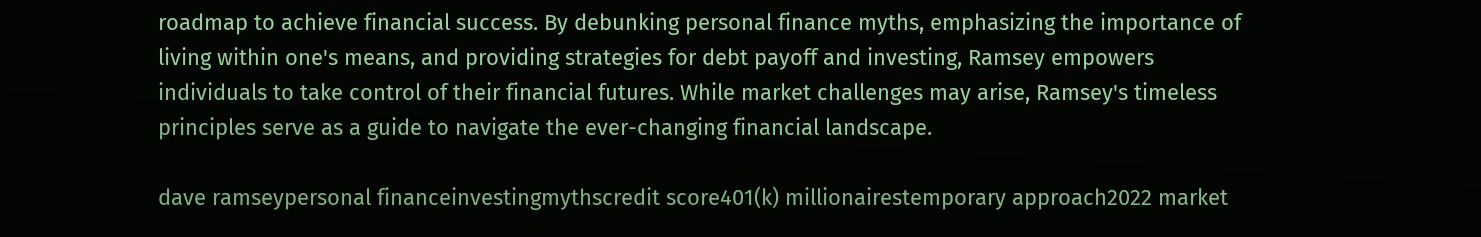roadmap to achieve financial success. By debunking personal finance myths, emphasizing the importance of living within one's means, and providing strategies for debt payoff and investing, Ramsey empowers individuals to take control of their financial futures. While market challenges may arise, Ramsey's timeless principles serve as a guide to navigate the ever-changing financial landscape.

dave ramseypersonal financeinvestingmythscredit score401(k) millionairestemporary approach2022 market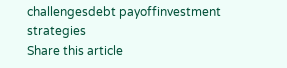challengesdebt payoffinvestment strategies
Share this article